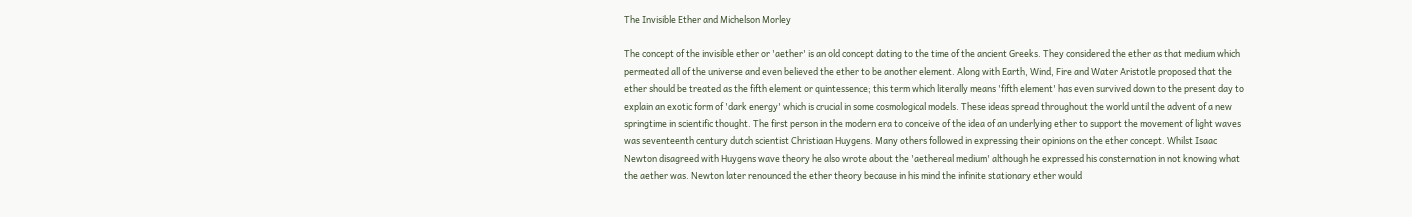The Invisible Ether and Michelson Morley

The concept of the invisible ether or 'aether' is an old concept dating to the time of the ancient Greeks. They considered the ether as that medium which permeated all of the universe and even believed the ether to be another element. Along with Earth, Wind, Fire and Water Aristotle proposed that the ether should be treated as the fifth element or quintessence; this term which literally means 'fifth element' has even survived down to the present day to explain an exotic form of 'dark energy' which is crucial in some cosmological models. These ideas spread throughout the world until the advent of a new springtime in scientific thought. The first person in the modern era to conceive of the idea of an underlying ether to support the movement of light waves was seventeenth century dutch scientist Christiaan Huygens. Many others followed in expressing their opinions on the ether concept. Whilst Isaac Newton disagreed with Huygens wave theory he also wrote about the 'aethereal medium' although he expressed his consternation in not knowing what the aether was. Newton later renounced the ether theory because in his mind the infinite stationary ether would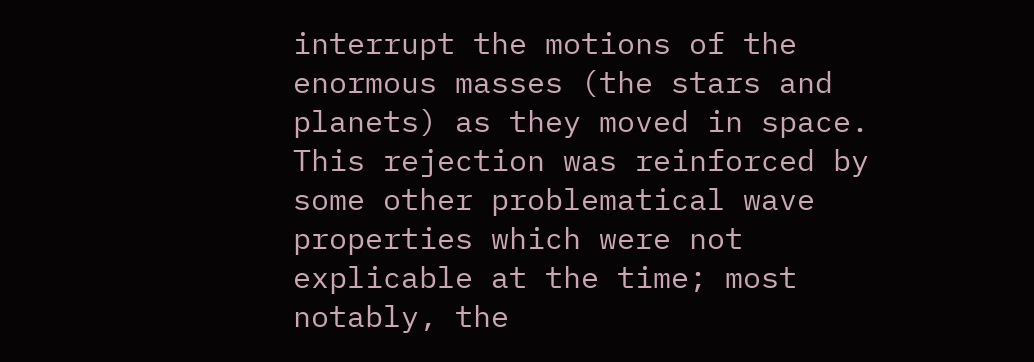interrupt the motions of the enormous masses (the stars and planets) as they moved in space. This rejection was reinforced by some other problematical wave properties which were not explicable at the time; most notably, the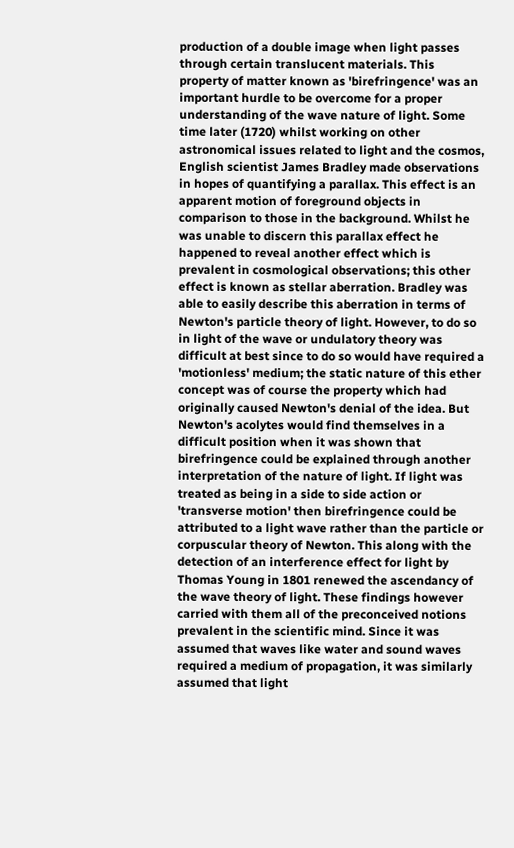production of a double image when light passes through certain translucent materials. This property of matter known as 'birefringence' was an important hurdle to be overcome for a proper understanding of the wave nature of light. Some time later (1720) whilst working on other astronomical issues related to light and the cosmos, English scientist James Bradley made observations in hopes of quantifying a parallax. This effect is an apparent motion of foreground objects in comparison to those in the background. Whilst he was unable to discern this parallax effect he happened to reveal another effect which is prevalent in cosmological observations; this other effect is known as stellar aberration. Bradley was able to easily describe this aberration in terms of Newton's particle theory of light. However, to do so in light of the wave or undulatory theory was difficult at best since to do so would have required a 'motionless' medium; the static nature of this ether concept was of course the property which had originally caused Newton's denial of the idea. But Newton's acolytes would find themselves in a difficult position when it was shown that birefringence could be explained through another interpretation of the nature of light. If light was treated as being in a side to side action or 'transverse motion' then birefringence could be attributed to a light wave rather than the particle or corpuscular theory of Newton. This along with the detection of an interference effect for light by Thomas Young in 1801 renewed the ascendancy of the wave theory of light. These findings however carried with them all of the preconceived notions prevalent in the scientific mind. Since it was assumed that waves like water and sound waves required a medium of propagation, it was similarly assumed that light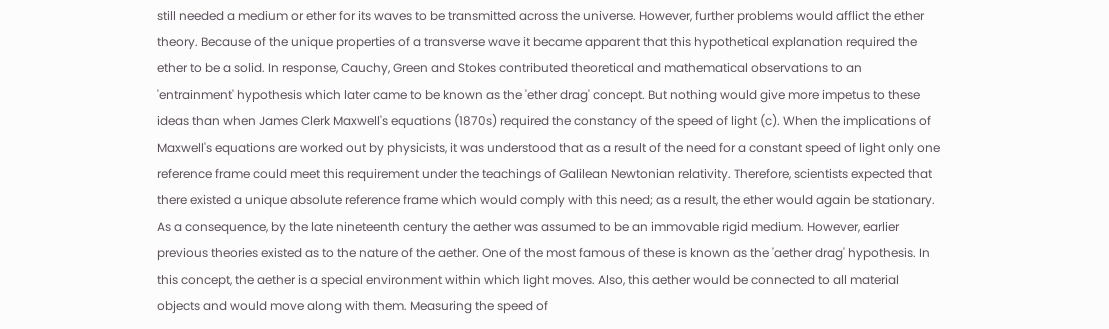still needed a medium or ether for its waves to be transmitted across the universe. However, further problems would afflict the ether theory. Because of the unique properties of a transverse wave it became apparent that this hypothetical explanation required the ether to be a solid. In response, Cauchy, Green and Stokes contributed theoretical and mathematical observations to an 'entrainment' hypothesis which later came to be known as the 'ether drag' concept. But nothing would give more impetus to these ideas than when James Clerk Maxwell's equations (1870s) required the constancy of the speed of light (c). When the implications of Maxwell's equations are worked out by physicists, it was understood that as a result of the need for a constant speed of light only one reference frame could meet this requirement under the teachings of Galilean Newtonian relativity. Therefore, scientists expected that there existed a unique absolute reference frame which would comply with this need; as a result, the ether would again be stationary. As a consequence, by the late nineteenth century the aether was assumed to be an immovable rigid medium. However, earlier previous theories existed as to the nature of the aether. One of the most famous of these is known as the 'aether drag' hypothesis. In this concept, the aether is a special environment within which light moves. Also, this aether would be connected to all material objects and would move along with them. Measuring the speed of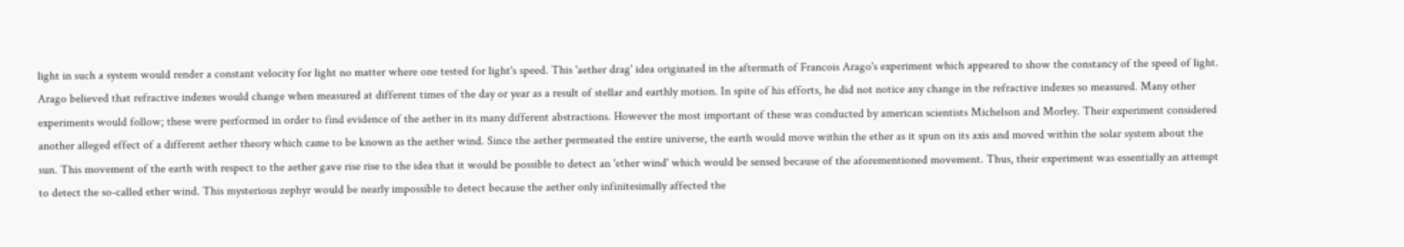light in such a system would render a constant velocity for light no matter where one tested for light's speed. This 'aether drag' idea originated in the aftermath of Francois Arago's experiment which appeared to show the constancy of the speed of light. Arago believed that refractive indexes would change when measured at different times of the day or year as a result of stellar and earthly motion. In spite of his efforts, he did not notice any change in the refractive indexes so measured. Many other experiments would follow; these were performed in order to find evidence of the aether in its many different abstractions. However the most important of these was conducted by american scientists Michelson and Morley. Their experiment considered another alleged effect of a different aether theory which came to be known as the aether wind. Since the aether permeated the entire universe, the earth would move within the ether as it spun on its axis and moved within the solar system about the sun. This movement of the earth with respect to the aether gave rise rise to the idea that it would be possible to detect an 'ether wind' which would be sensed because of the aforementioned movement. Thus, their experiment was essentially an attempt to detect the so-called ether wind. This mysterious zephyr would be nearly impossible to detect because the aether only infinitesimally affected the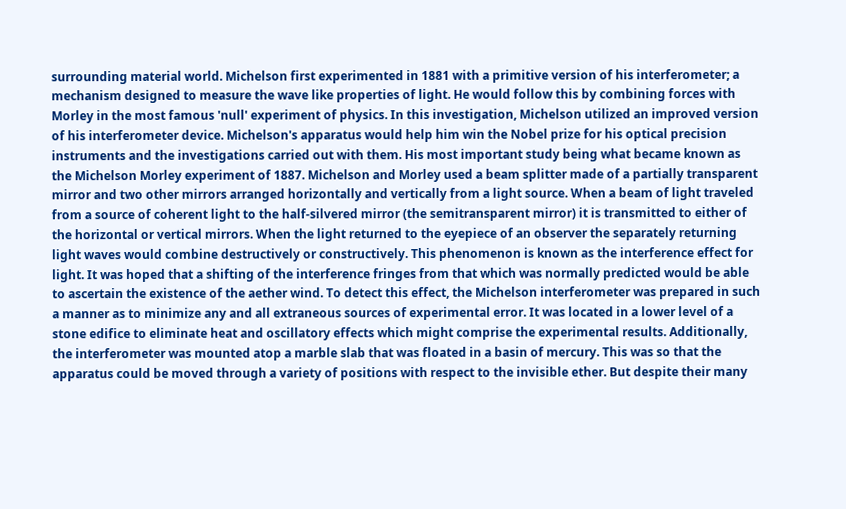surrounding material world. Michelson first experimented in 1881 with a primitive version of his interferometer; a mechanism designed to measure the wave like properties of light. He would follow this by combining forces with Morley in the most famous 'null' experiment of physics. In this investigation, Michelson utilized an improved version of his interferometer device. Michelson's apparatus would help him win the Nobel prize for his optical precision instruments and the investigations carried out with them. His most important study being what became known as the Michelson Morley experiment of 1887. Michelson and Morley used a beam splitter made of a partially transparent mirror and two other mirrors arranged horizontally and vertically from a light source. When a beam of light traveled from a source of coherent light to the half-silvered mirror (the semitransparent mirror) it is transmitted to either of the horizontal or vertical mirrors. When the light returned to the eyepiece of an observer the separately returning light waves would combine destructively or constructively. This phenomenon is known as the interference effect for light. It was hoped that a shifting of the interference fringes from that which was normally predicted would be able to ascertain the existence of the aether wind. To detect this effect, the Michelson interferometer was prepared in such a manner as to minimize any and all extraneous sources of experimental error. It was located in a lower level of a stone edifice to eliminate heat and oscillatory effects which might comprise the experimental results. Additionally, the interferometer was mounted atop a marble slab that was floated in a basin of mercury. This was so that the apparatus could be moved through a variety of positions with respect to the invisible ether. But despite their many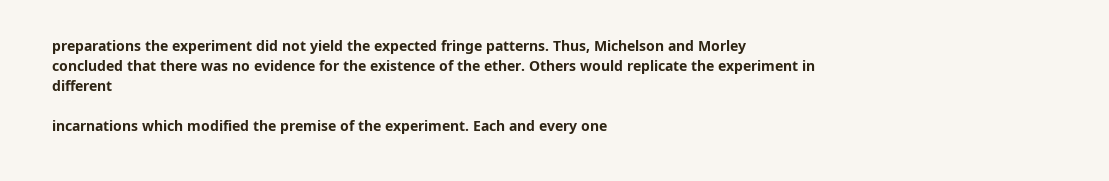preparations the experiment did not yield the expected fringe patterns. Thus, Michelson and Morley concluded that there was no evidence for the existence of the ether. Others would replicate the experiment in different

incarnations which modified the premise of the experiment. Each and every one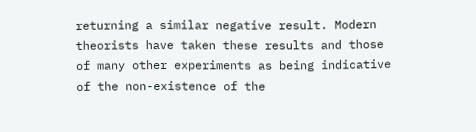returning a similar negative result. Modern theorists have taken these results and those of many other experiments as being indicative of the non-existence of the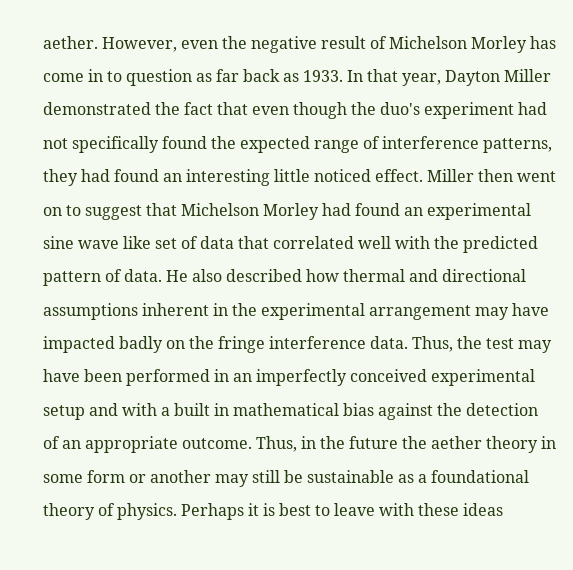aether. However, even the negative result of Michelson Morley has come in to question as far back as 1933. In that year, Dayton Miller demonstrated the fact that even though the duo's experiment had not specifically found the expected range of interference patterns, they had found an interesting little noticed effect. Miller then went on to suggest that Michelson Morley had found an experimental sine wave like set of data that correlated well with the predicted pattern of data. He also described how thermal and directional assumptions inherent in the experimental arrangement may have impacted badly on the fringe interference data. Thus, the test may have been performed in an imperfectly conceived experimental setup and with a built in mathematical bias against the detection of an appropriate outcome. Thus, in the future the aether theory in some form or another may still be sustainable as a foundational theory of physics. Perhaps it is best to leave with these ideas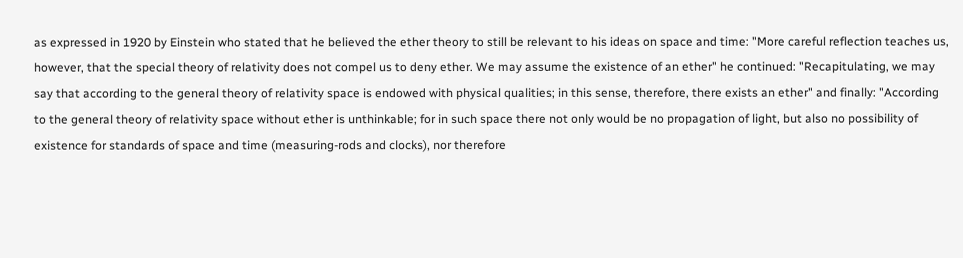as expressed in 1920 by Einstein who stated that he believed the ether theory to still be relevant to his ideas on space and time: "More careful reflection teaches us, however, that the special theory of relativity does not compel us to deny ether. We may assume the existence of an ether" he continued: "Recapitulating, we may say that according to the general theory of relativity space is endowed with physical qualities; in this sense, therefore, there exists an ether" and finally: "According to the general theory of relativity space without ether is unthinkable; for in such space there not only would be no propagation of light, but also no possibility of existence for standards of space and time (measuring-rods and clocks), nor therefore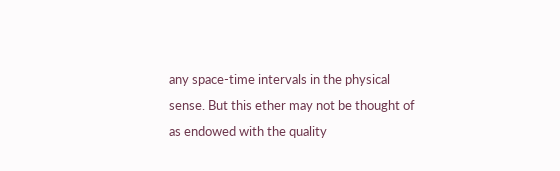any space-time intervals in the physical sense. But this ether may not be thought of as endowed with the quality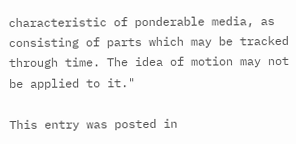characteristic of ponderable media, as consisting of parts which may be tracked through time. The idea of motion may not be applied to it."

This entry was posted in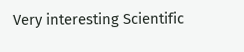Very interesting Scientific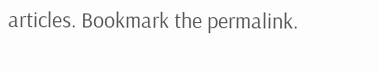articles. Bookmark the permalink.